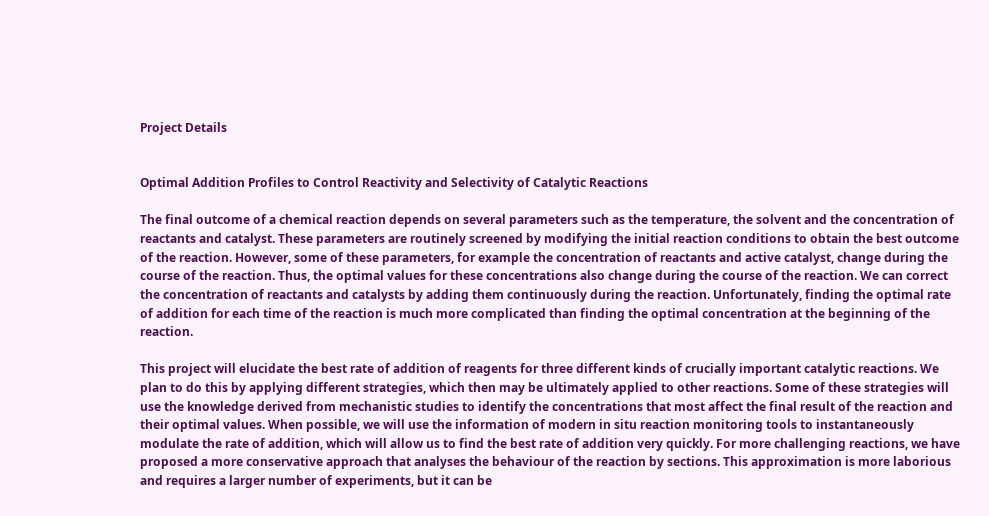Project Details


Optimal Addition Profiles to Control Reactivity and Selectivity of Catalytic Reactions

The final outcome of a chemical reaction depends on several parameters such as the temperature, the solvent and the concentration of reactants and catalyst. These parameters are routinely screened by modifying the initial reaction conditions to obtain the best outcome of the reaction. However, some of these parameters, for example the concentration of reactants and active catalyst, change during the course of the reaction. Thus, the optimal values for these concentrations also change during the course of the reaction. We can correct the concentration of reactants and catalysts by adding them continuously during the reaction. Unfortunately, finding the optimal rate of addition for each time of the reaction is much more complicated than finding the optimal concentration at the beginning of the reaction.

This project will elucidate the best rate of addition of reagents for three different kinds of crucially important catalytic reactions. We plan to do this by applying different strategies, which then may be ultimately applied to other reactions. Some of these strategies will use the knowledge derived from mechanistic studies to identify the concentrations that most affect the final result of the reaction and their optimal values. When possible, we will use the information of modern in situ reaction monitoring tools to instantaneously modulate the rate of addition, which will allow us to find the best rate of addition very quickly. For more challenging reactions, we have proposed a more conservative approach that analyses the behaviour of the reaction by sections. This approximation is more laborious and requires a larger number of experiments, but it can be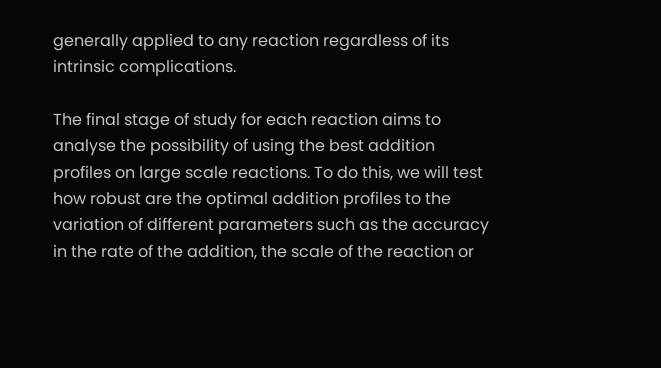generally applied to any reaction regardless of its intrinsic complications.

The final stage of study for each reaction aims to analyse the possibility of using the best addition profiles on large scale reactions. To do this, we will test how robust are the optimal addition profiles to the variation of different parameters such as the accuracy in the rate of the addition, the scale of the reaction or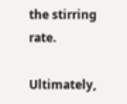the stirring rate.

Ultimately,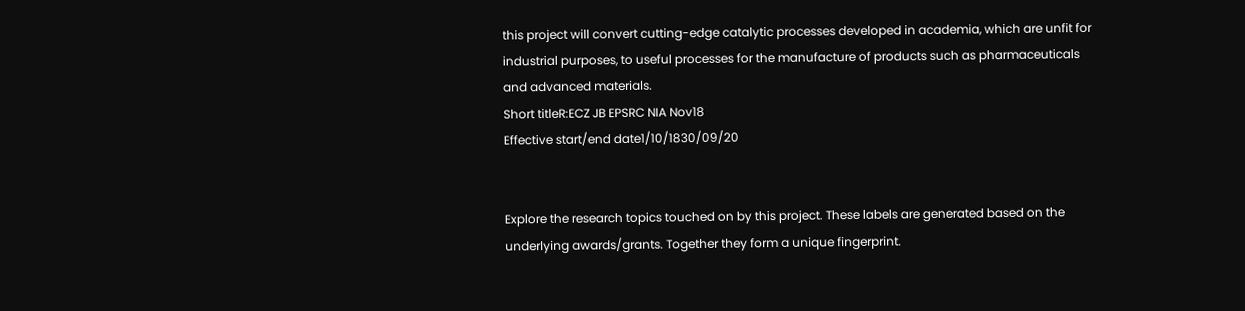this project will convert cutting-edge catalytic processes developed in academia, which are unfit for industrial purposes, to useful processes for the manufacture of products such as pharmaceuticals and advanced materials.
Short titleR:ECZ JB EPSRC NIA Nov18
Effective start/end date1/10/1830/09/20


Explore the research topics touched on by this project. These labels are generated based on the underlying awards/grants. Together they form a unique fingerprint.